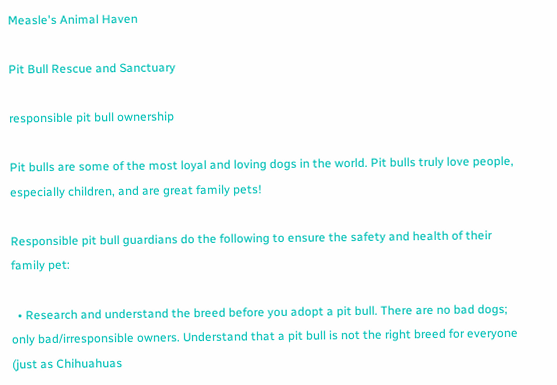Measle's Animal Haven

Pit Bull Rescue and Sanctuary

responsible pit bull ownership

Pit bulls are some of the most loyal and loving dogs in the world. Pit bulls truly love people, especially children, and are great family pets!

Responsible pit bull guardians do the following to ensure the safety and health of their family pet:

  • Research and understand the breed before you adopt a pit bull. There are no bad dogs; only bad/irresponsible owners. Understand that a pit bull is not the right breed for everyone (just as Chihuahuas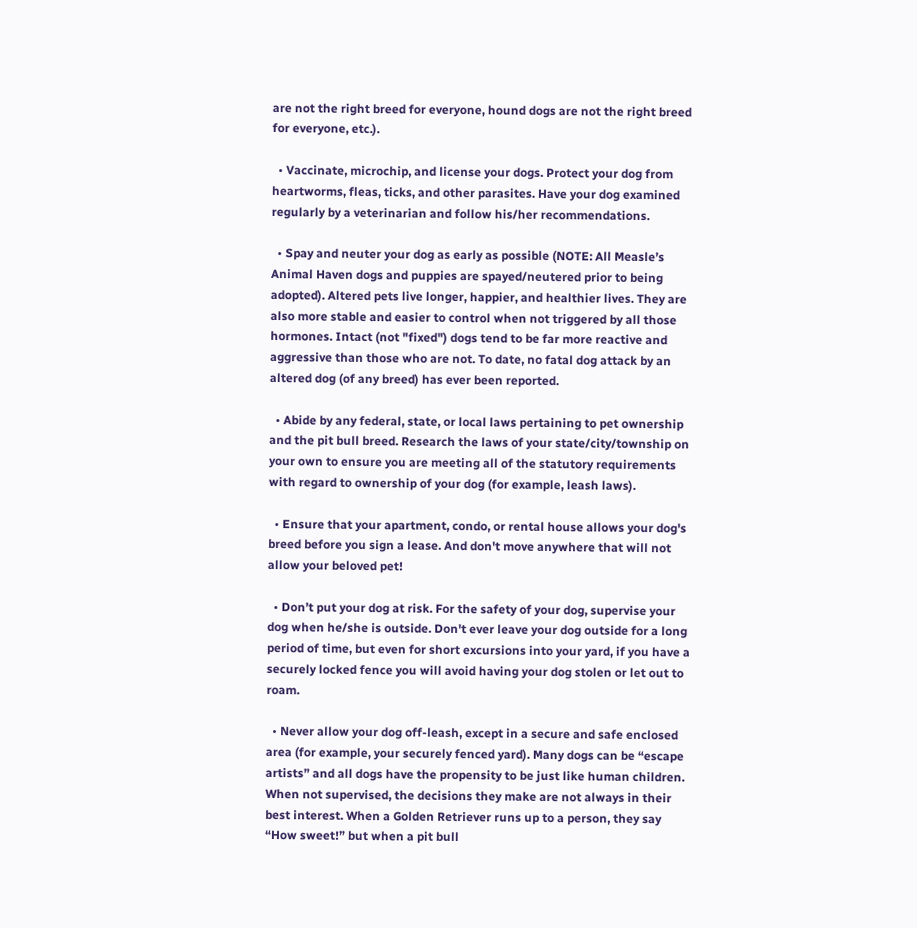are not the right breed for everyone, hound dogs are not the right breed for everyone, etc.).

  • Vaccinate, microchip, and license your dogs. Protect your dog from heartworms, fleas, ticks, and other parasites. Have your dog examined regularly by a veterinarian and follow his/her recommendations.

  • Spay and neuter your dog as early as possible (NOTE: All Measle’s Animal Haven dogs and puppies are spayed/neutered prior to being adopted). Altered pets live longer, happier, and healthier lives. They are also more stable and easier to control when not triggered by all those hormones. Intact (not "fixed") dogs tend to be far more reactive and aggressive than those who are not. To date, no fatal dog attack by an altered dog (of any breed) has ever been reported.

  • Abide by any federal, state, or local laws pertaining to pet ownership and the pit bull breed. Research the laws of your state/city/township on your own to ensure you are meeting all of the statutory requirements with regard to ownership of your dog (for example, leash laws).

  • Ensure that your apartment, condo, or rental house allows your dog's breed before you sign a lease. And don't move anywhere that will not allow your beloved pet!

  • Don’t put your dog at risk. For the safety of your dog, supervise your dog when he/she is outside. Don't ever leave your dog outside for a long period of time, but even for short excursions into your yard, if you have a securely locked fence you will avoid having your dog stolen or let out to roam.

  • Never allow your dog off-leash, except in a secure and safe enclosed area (for example, your securely fenced yard). Many dogs can be “escape artists” and all dogs have the propensity to be just like human children. When not supervised, the decisions they make are not always in their best interest. When a Golden Retriever runs up to a person, they say “How sweet!” but when a pit bull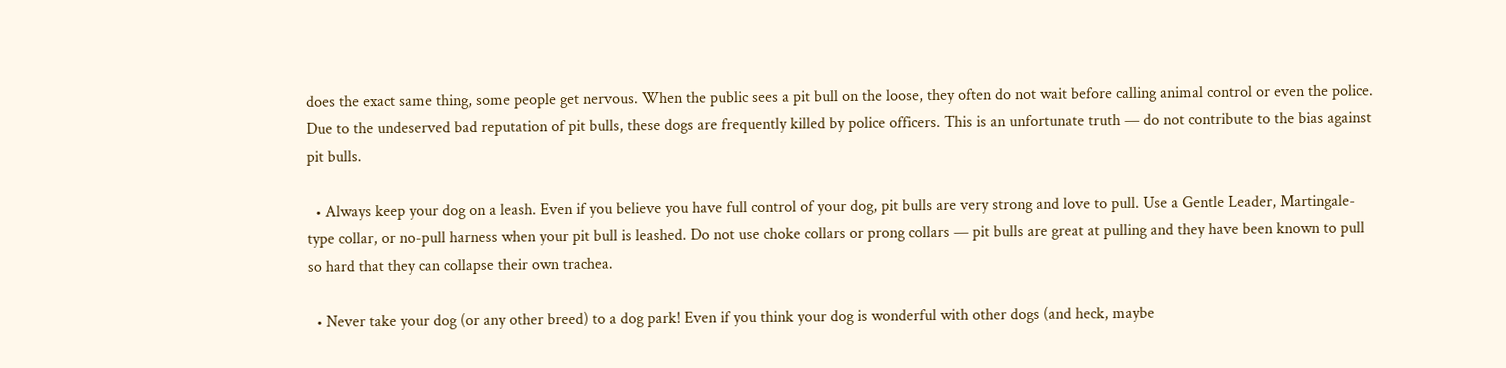does the exact same thing, some people get nervous. When the public sees a pit bull on the loose, they often do not wait before calling animal control or even the police. Due to the undeserved bad reputation of pit bulls, these dogs are frequently killed by police officers. This is an unfortunate truth — do not contribute to the bias against pit bulls.

  • Always keep your dog on a leash. Even if you believe you have full control of your dog, pit bulls are very strong and love to pull. Use a Gentle Leader, Martingale-type collar, or no-pull harness when your pit bull is leashed. Do not use choke collars or prong collars — pit bulls are great at pulling and they have been known to pull so hard that they can collapse their own trachea.

  • Never take your dog (or any other breed) to a dog park! Even if you think your dog is wonderful with other dogs (and heck, maybe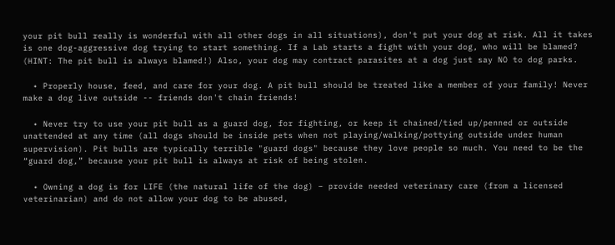your pit bull really is wonderful with all other dogs in all situations), don't put your dog at risk. All it takes is one dog-aggressive dog trying to start something. If a Lab starts a fight with your dog, who will be blamed? (HINT: The pit bull is always blamed!) Also, your dog may contract parasites at a dog just say NO to dog parks.

  • Properly house, feed, and care for your dog. A pit bull should be treated like a member of your family! Never make a dog live outside -- friends don't chain friends!

  • Never try to use your pit bull as a guard dog, for fighting, or keep it chained/tied up/penned or outside unattended at any time (all dogs should be inside pets when not playing/walking/pottying outside under human supervision). Pit bulls are typically terrible "guard dogs" because they love people so much. You need to be the “guard dog,” because your pit bull is always at risk of being stolen.

  • Owning a dog is for LIFE (the natural life of the dog) – provide needed veterinary care (from a licensed veterinarian) and do not allow your dog to be abused,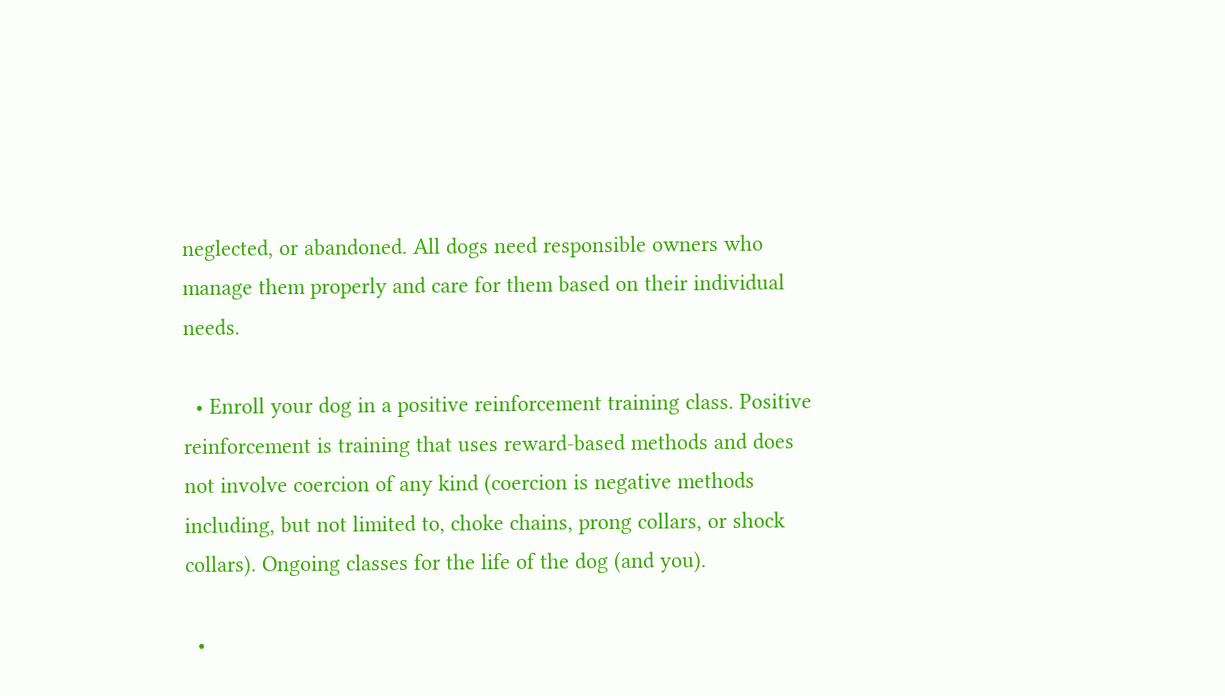neglected, or abandoned. All dogs need responsible owners who manage them properly and care for them based on their individual needs.

  • Enroll your dog in a positive reinforcement training class. Positive reinforcement is training that uses reward-based methods and does not involve coercion of any kind (coercion is negative methods including, but not limited to, choke chains, prong collars, or shock collars). Ongoing classes for the life of the dog (and you).

  •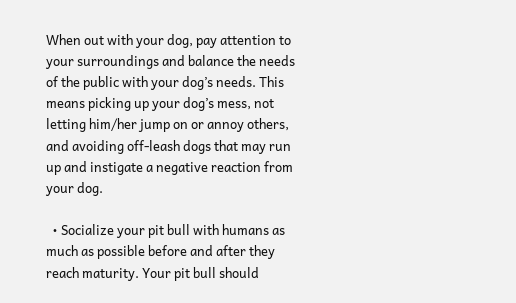When out with your dog, pay attention to your surroundings and balance the needs of the public with your dog’s needs. This means picking up your dog’s mess, not letting him/her jump on or annoy others, and avoiding off-leash dogs that may run up and instigate a negative reaction from your dog.

  • Socialize your pit bull with humans as much as possible before and after they reach maturity. Your pit bull should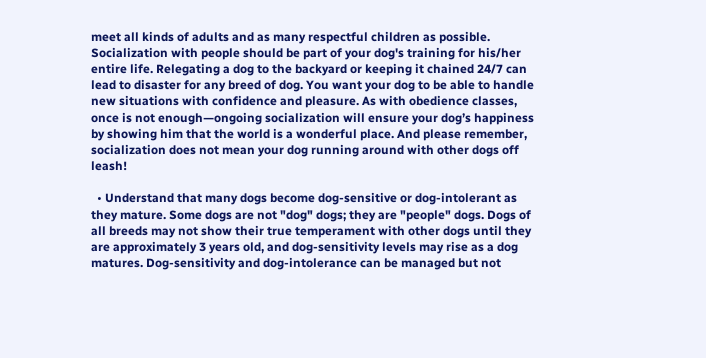meet all kinds of adults and as many respectful children as possible. Socialization with people should be part of your dog's training for his/her entire life. Relegating a dog to the backyard or keeping it chained 24/7 can lead to disaster for any breed of dog. You want your dog to be able to handle new situations with confidence and pleasure. As with obedience classes, once is not enough—ongoing socialization will ensure your dog’s happiness by showing him that the world is a wonderful place. And please remember, socialization does not mean your dog running around with other dogs off leash!

  • Understand that many dogs become dog-sensitive or dog-intolerant as they mature. Some dogs are not "dog" dogs; they are "people" dogs. Dogs of all breeds may not show their true temperament with other dogs until they are approximately 3 years old, and dog-sensitivity levels may rise as a dog matures. Dog-sensitivity and dog-intolerance can be managed but not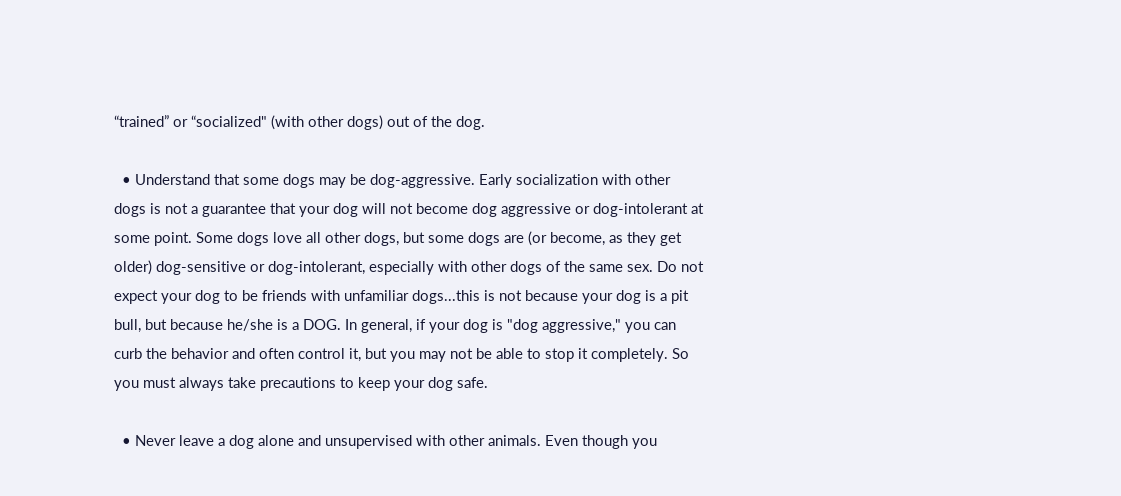“trained” or “socialized" (with other dogs) out of the dog.

  • Understand that some dogs may be dog-aggressive. Early socialization with other dogs is not a guarantee that your dog will not become dog aggressive or dog-intolerant at some point. Some dogs love all other dogs, but some dogs are (or become, as they get older) dog-sensitive or dog-intolerant, especially with other dogs of the same sex. Do not expect your dog to be friends with unfamiliar dogs...this is not because your dog is a pit bull, but because he/she is a DOG. In general, if your dog is "dog aggressive," you can curb the behavior and often control it, but you may not be able to stop it completely. So you must always take precautions to keep your dog safe.

  • Never leave a dog alone and unsupervised with other animals. Even though you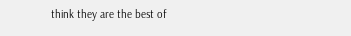think they are the best of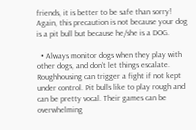friends, it is better to be safe than sorry! Again, this precaution is not because your dog is a pit bull but because he/she is a DOG.

  • Always monitor dogs when they play with other dogs, and don’t let things escalate. Roughhousing can trigger a fight if not kept under control. Pit bulls like to play rough and can be pretty vocal. Their games can be overwhelming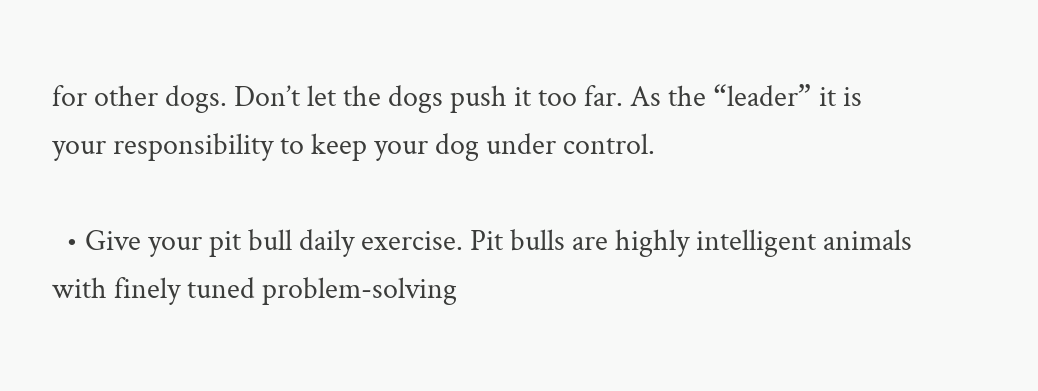for other dogs. Don’t let the dogs push it too far. As the “leader” it is your responsibility to keep your dog under control.

  • Give your pit bull daily exercise. Pit bulls are highly intelligent animals with finely tuned problem-solving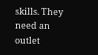skills. They need an outlet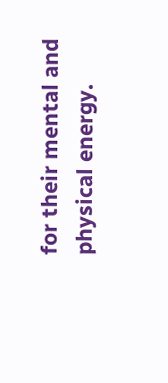for their mental and physical energy.